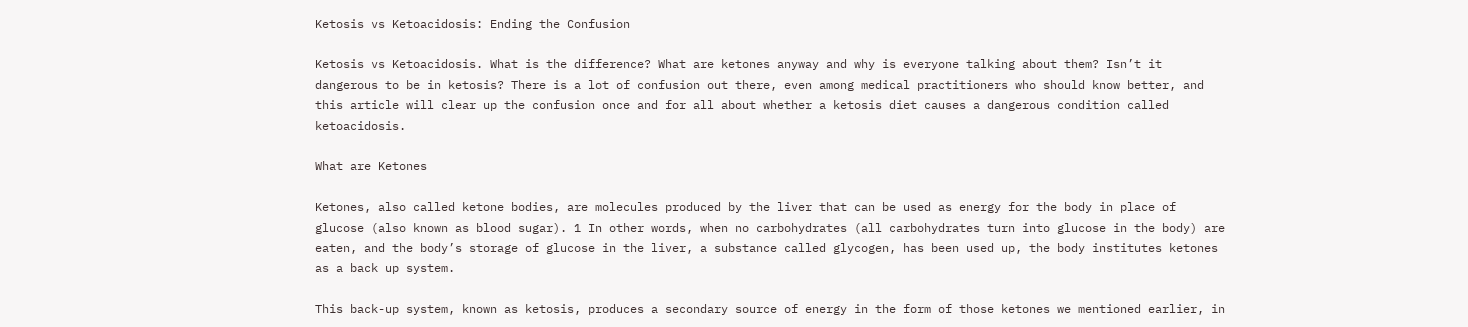Ketosis vs Ketoacidosis: Ending the Confusion

Ketosis vs Ketoacidosis. What is the difference? What are ketones anyway and why is everyone talking about them? Isn’t it dangerous to be in ketosis? There is a lot of confusion out there, even among medical practitioners who should know better, and this article will clear up the confusion once and for all about whether a ketosis diet causes a dangerous condition called ketoacidosis.

What are Ketones

Ketones, also called ketone bodies, are molecules produced by the liver that can be used as energy for the body in place of glucose (also known as blood sugar). 1 In other words, when no carbohydrates (all carbohydrates turn into glucose in the body) are eaten, and the body’s storage of glucose in the liver, a substance called glycogen, has been used up, the body institutes ketones as a back up system.

This back-up system, known as ketosis, produces a secondary source of energy in the form of those ketones we mentioned earlier, in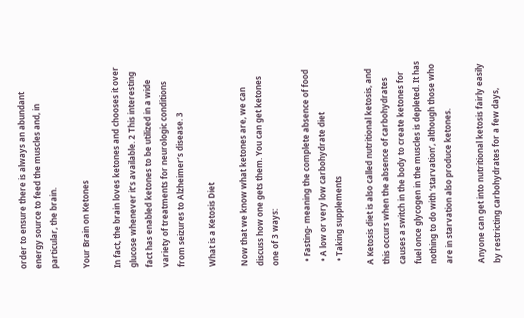order to ensure there is always an abundant energy source to feed the muscles and, in particular, the brain.

Your Brain on Ketones

In fact, the brain loves ketones and chooses it over glucose whenever it’s available. 2 This interesting fact has enabled ketones to be utilized in a wide variety of treatments for neurologic conditions from seizures to Alzheimer’s disease. 3

What is a Ketosis Diet

Now that we know what ketones are, we can discuss how one gets them. You can get ketones one of 3 ways:

  • Fasting- meaning the complete absence of food
  • A low or very low carbohydrate diet
  • Taking supplements

A Ketosis diet is also called nutritional ketosis, and this occurs when the absence of carbohydrates causes a switch in the body to create ketones for fuel once glycogen in the muscles is depleted. It has nothing to do with ‘starvation’, although those who are in starvation also produce ketones.

Anyone can get into nutritional ketosis fairly easily by restricting carbohydrates for a few days,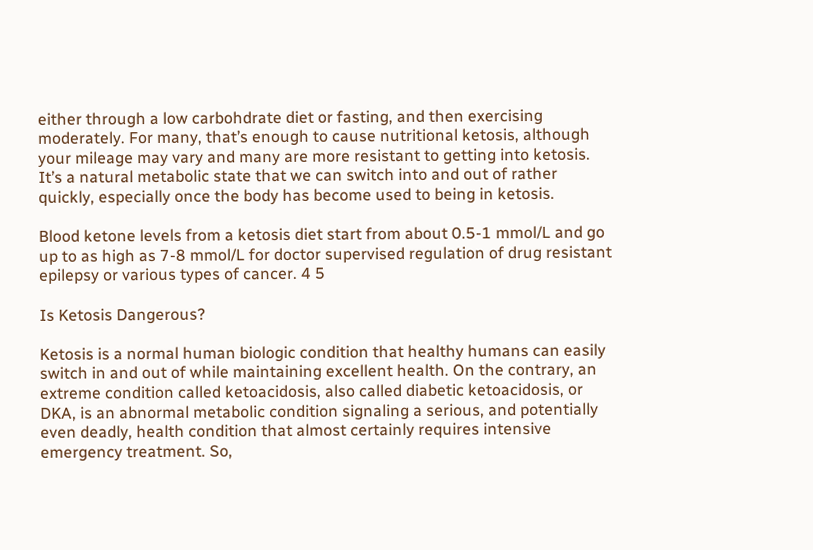either through a low carbohdrate diet or fasting, and then exercising moderately. For many, that’s enough to cause nutritional ketosis, although your mileage may vary and many are more resistant to getting into ketosis. It’s a natural metabolic state that we can switch into and out of rather quickly, especially once the body has become used to being in ketosis.

Blood ketone levels from a ketosis diet start from about 0.5-1 mmol/L and go up to as high as 7-8 mmol/L for doctor supervised regulation of drug resistant epilepsy or various types of cancer. 4 5

Is Ketosis Dangerous?

Ketosis is a normal human biologic condition that healthy humans can easily switch in and out of while maintaining excellent health. On the contrary, an extreme condition called ketoacidosis, also called diabetic ketoacidosis, or DKA, is an abnormal metabolic condition signaling a serious, and potentially even deadly, health condition that almost certainly requires intensive emergency treatment. So,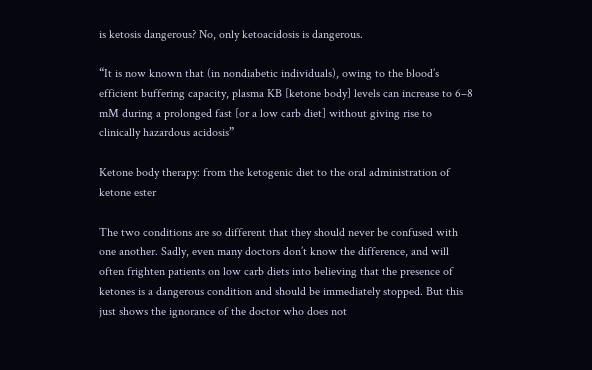is ketosis dangerous? No, only ketoacidosis is dangerous.

“It is now known that (in nondiabetic individuals), owing to the blood’s efficient buffering capacity, plasma KB [ketone body] levels can increase to 6–8 mM during a prolonged fast [or a low carb diet] without giving rise to clinically hazardous acidosis”

Ketone body therapy: from the ketogenic diet to the oral administration of ketone ester

The two conditions are so different that they should never be confused with one another. Sadly, even many doctors don’t know the difference, and will often frighten patients on low carb diets into believing that the presence of ketones is a dangerous condition and should be immediately stopped. But this just shows the ignorance of the doctor who does not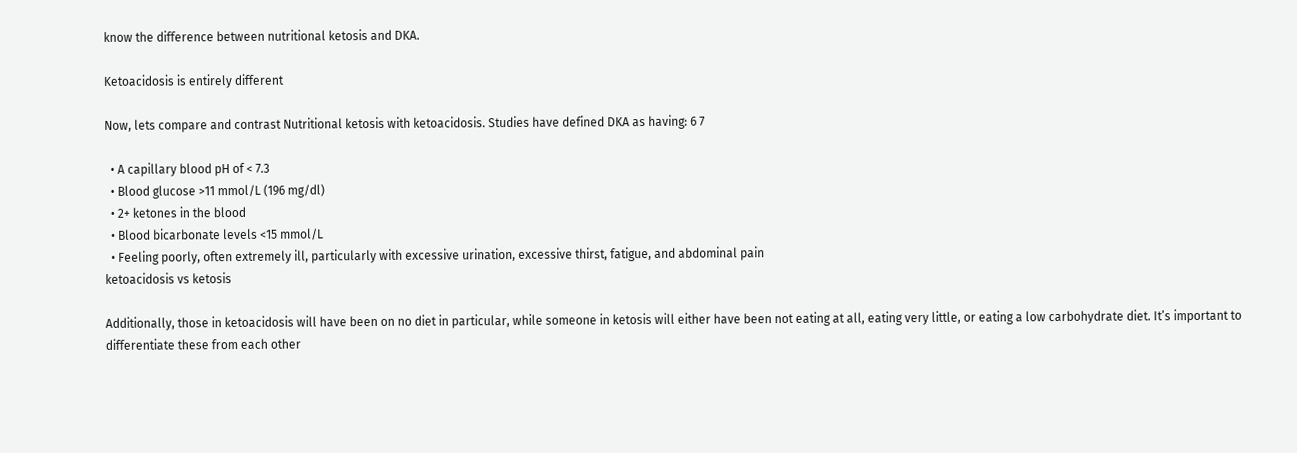know the difference between nutritional ketosis and DKA.

Ketoacidosis is entirely different

Now, lets compare and contrast Nutritional ketosis with ketoacidosis. Studies have defined DKA as having: 6 7

  • A capillary blood pH of < 7.3
  • Blood glucose >11 mmol/L (196 mg/dl)
  • 2+ ketones in the blood
  • Blood bicarbonate levels <15 mmol/L
  • Feeling poorly, often extremely ill, particularly with excessive urination, excessive thirst, fatigue, and abdominal pain
ketoacidosis vs ketosis

Additionally, those in ketoacidosis will have been on no diet in particular, while someone in ketosis will either have been not eating at all, eating very little, or eating a low carbohydrate diet. It’s important to differentiate these from each other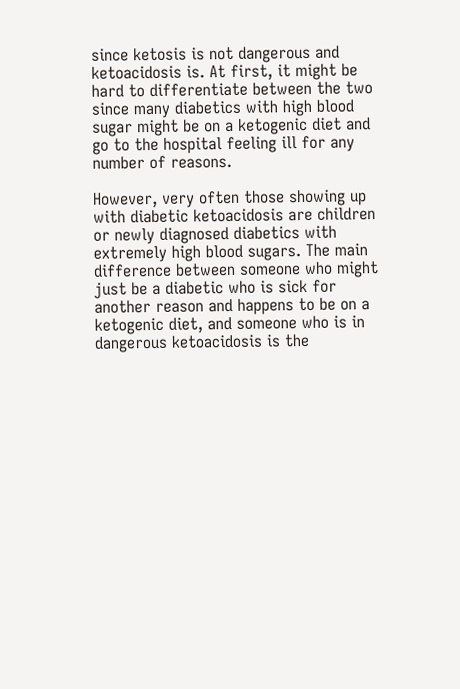since ketosis is not dangerous and ketoacidosis is. At first, it might be hard to differentiate between the two since many diabetics with high blood sugar might be on a ketogenic diet and go to the hospital feeling ill for any number of reasons.

However, very often those showing up with diabetic ketoacidosis are children or newly diagnosed diabetics with extremely high blood sugars. The main difference between someone who might just be a diabetic who is sick for another reason and happens to be on a ketogenic diet, and someone who is in dangerous ketoacidosis is the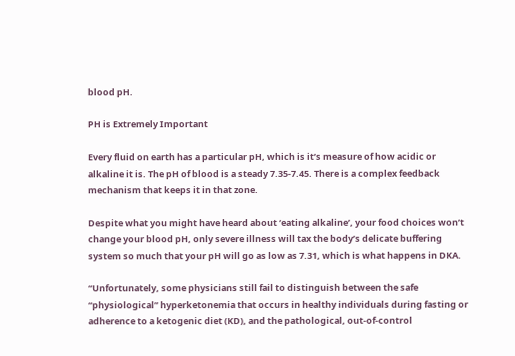blood pH.

PH is Extremely Important

Every fluid on earth has a particular pH, which is it’s measure of how acidic or alkaline it is. The pH of blood is a steady 7.35-7.45. There is a complex feedback mechanism that keeps it in that zone.

Despite what you might have heard about ‘eating alkaline’, your food choices won’t change your blood pH, only severe illness will tax the body’s delicate buffering system so much that your pH will go as low as 7.31, which is what happens in DKA.

“Unfortunately, some physicians still fail to distinguish between the safe “physiological” hyperketonemia that occurs in healthy individuals during fasting or adherence to a ketogenic diet (KD), and the pathological, out-of-control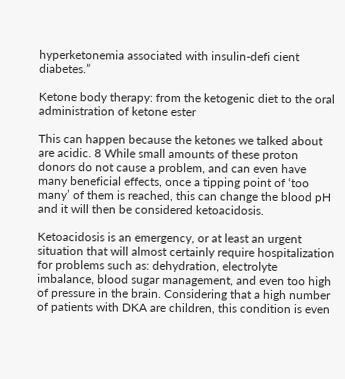hyperketonemia associated with insulin-defi cient diabetes.”

Ketone body therapy: from the ketogenic diet to the oral administration of ketone ester

This can happen because the ketones we talked about are acidic. 8 While small amounts of these proton donors do not cause a problem, and can even have many beneficial effects, once a tipping point of ‘too many’ of them is reached, this can change the blood pH and it will then be considered ketoacidosis.

Ketoacidosis is an emergency, or at least an urgent situation that will almost certainly require hospitalization for problems such as: dehydration, electrolyte imbalance, blood sugar management, and even too high of pressure in the brain. Considering that a high number of patients with DKA are children, this condition is even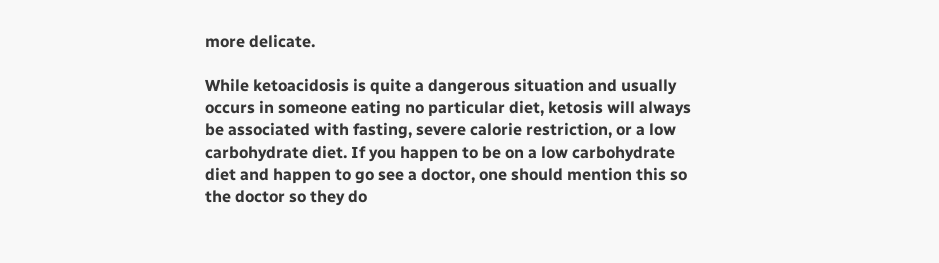more delicate.

While ketoacidosis is quite a dangerous situation and usually occurs in someone eating no particular diet, ketosis will always be associated with fasting, severe calorie restriction, or a low carbohydrate diet. If you happen to be on a low carbohydrate diet and happen to go see a doctor, one should mention this so the doctor so they do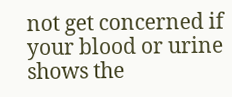not get concerned if your blood or urine shows the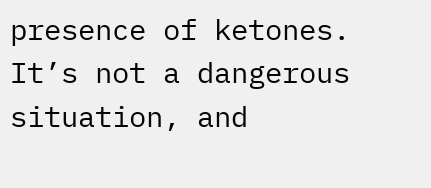presence of ketones. It’s not a dangerous situation, and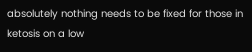absolutely nothing needs to be fixed for those in ketosis on a low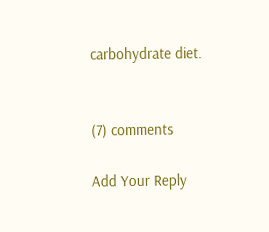carbohydrate diet.


(7) comments

Add Your Reply